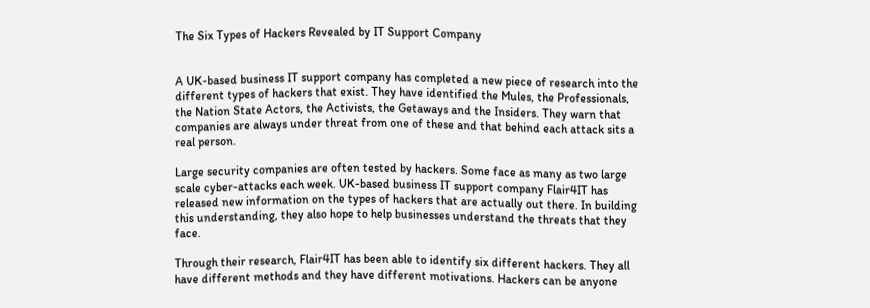The Six Types of Hackers Revealed by IT Support Company


A UK-based business IT support company has completed a new piece of research into the different types of hackers that exist. They have identified the Mules, the Professionals, the Nation State Actors, the Activists, the Getaways and the Insiders. They warn that companies are always under threat from one of these and that behind each attack sits a real person.

Large security companies are often tested by hackers. Some face as many as two large scale cyber-attacks each week. UK-based business IT support company Flair4IT has released new information on the types of hackers that are actually out there. In building this understanding, they also hope to help businesses understand the threats that they face.

Through their research, Flair4IT has been able to identify six different hackers. They all have different methods and they have different motivations. Hackers can be anyone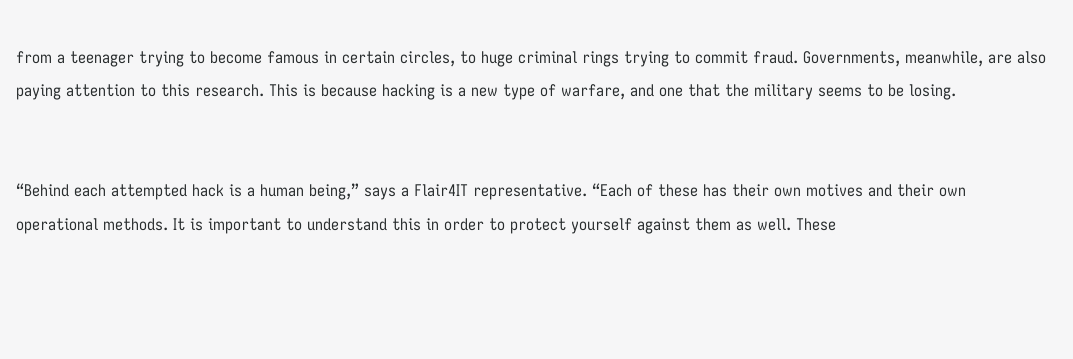from a teenager trying to become famous in certain circles, to huge criminal rings trying to commit fraud. Governments, meanwhile, are also paying attention to this research. This is because hacking is a new type of warfare, and one that the military seems to be losing.


“Behind each attempted hack is a human being,” says a Flair4IT representative. “Each of these has their own motives and their own operational methods. It is important to understand this in order to protect yourself against them as well. These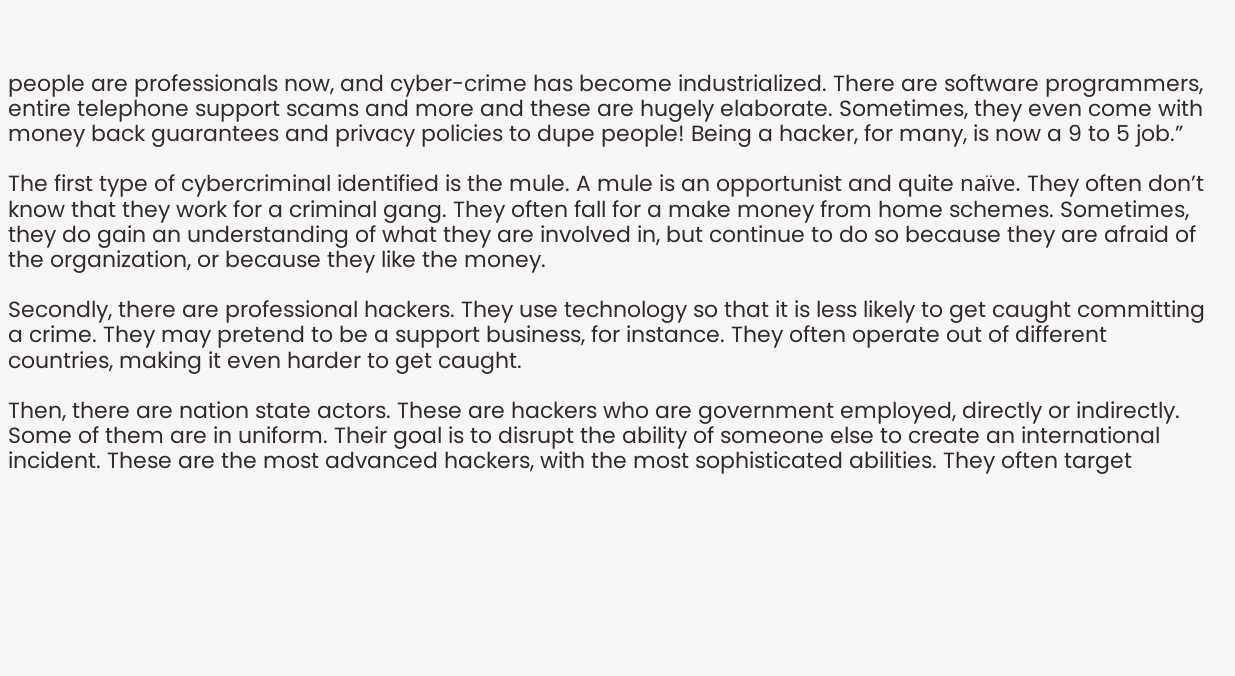people are professionals now, and cyber-crime has become industrialized. There are software programmers, entire telephone support scams and more and these are hugely elaborate. Sometimes, they even come with money back guarantees and privacy policies to dupe people! Being a hacker, for many, is now a 9 to 5 job.”

The first type of cybercriminal identified is the mule. A mule is an opportunist and quite naïve. They often don’t know that they work for a criminal gang. They often fall for a make money from home schemes. Sometimes, they do gain an understanding of what they are involved in, but continue to do so because they are afraid of the organization, or because they like the money.

Secondly, there are professional hackers. They use technology so that it is less likely to get caught committing a crime. They may pretend to be a support business, for instance. They often operate out of different countries, making it even harder to get caught.

Then, there are nation state actors. These are hackers who are government employed, directly or indirectly. Some of them are in uniform. Their goal is to disrupt the ability of someone else to create an international incident. These are the most advanced hackers, with the most sophisticated abilities. They often target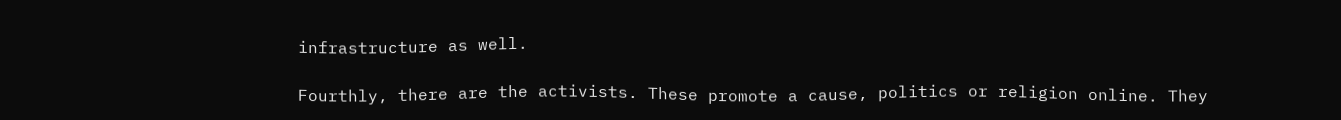infrastructure as well.

Fourthly, there are the activists. These promote a cause, politics or religion online. They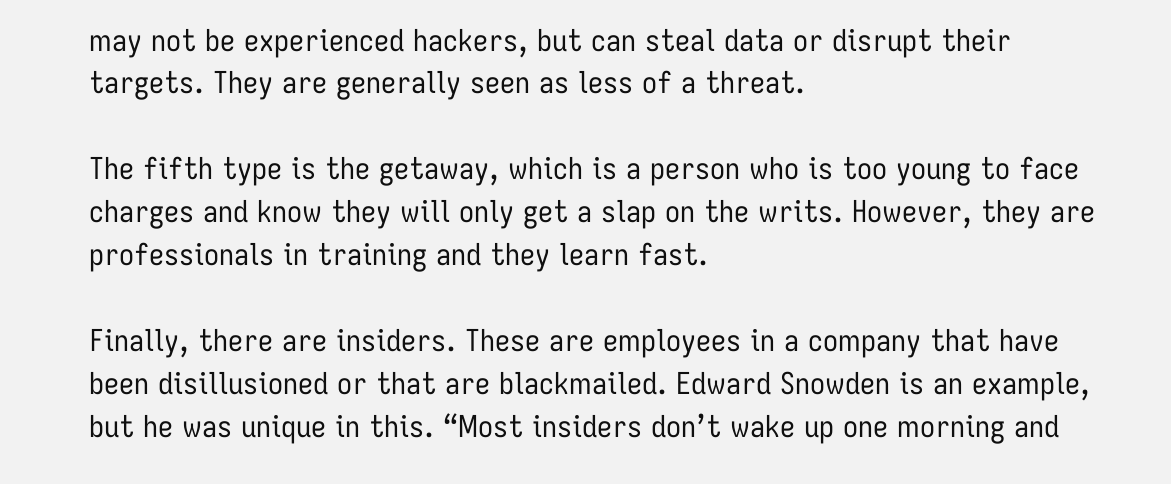may not be experienced hackers, but can steal data or disrupt their targets. They are generally seen as less of a threat.

The fifth type is the getaway, which is a person who is too young to face charges and know they will only get a slap on the writs. However, they are professionals in training and they learn fast.

Finally, there are insiders. These are employees in a company that have been disillusioned or that are blackmailed. Edward Snowden is an example, but he was unique in this. “Most insiders don’t wake up one morning and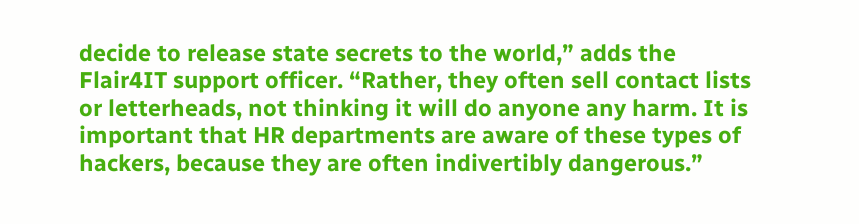decide to release state secrets to the world,” adds the Flair4IT support officer. “Rather, they often sell contact lists or letterheads, not thinking it will do anyone any harm. It is important that HR departments are aware of these types of hackers, because they are often indivertibly dangerous.”